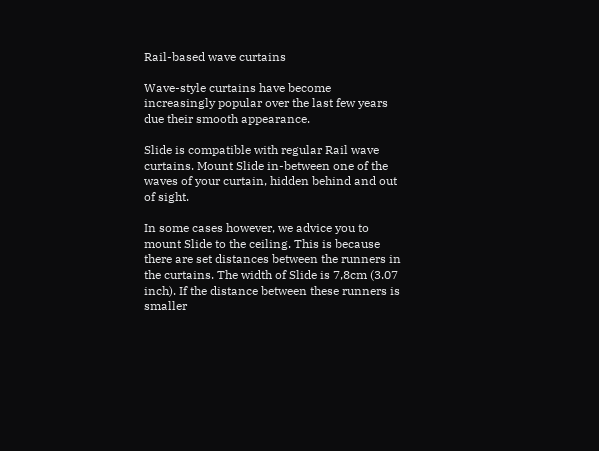Rail-based wave curtains

Wave-style curtains have become increasingly popular over the last few years due their smooth appearance.

Slide is compatible with regular Rail wave curtains. Mount Slide in-between one of the waves of your curtain, hidden behind and out of sight.

In some cases however, we advice you to mount Slide to the ceiling. This is because there are set distances between the runners in the curtains. The width of Slide is 7,8cm (3.07 inch). If the distance between these runners is smaller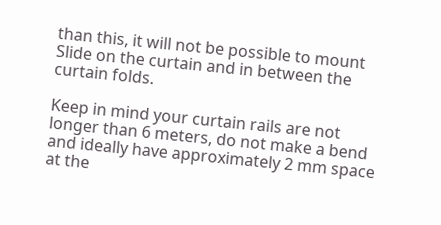than this, it will not be possible to mount Slide on the curtain and in between the curtain folds.

Keep in mind your curtain rails are not longer than 6 meters, do not make a bend and ideally have approximately 2 mm space at the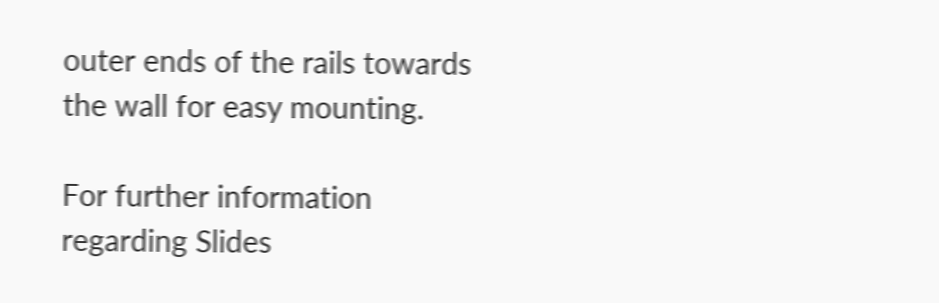outer ends of the rails towards the wall for easy mounting.

For further information regarding Slides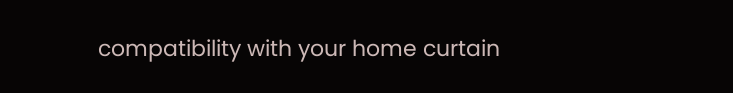compatibility with your home curtain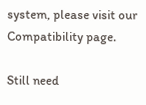system, please visit our Compatibility page.

Still need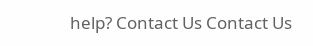help? Contact Us Contact Us